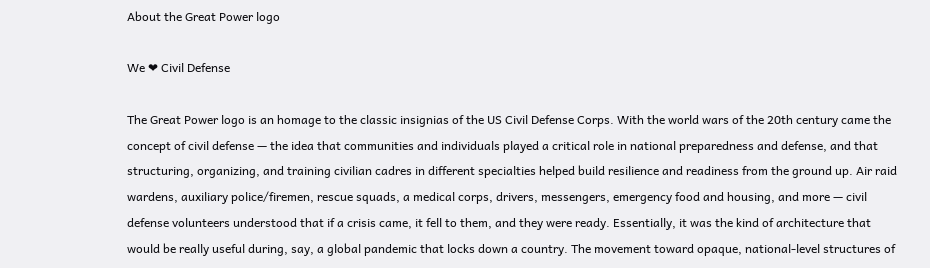About the Great Power logo

We ❤ Civil Defense

The Great Power logo is an homage to the classic insignias of the US Civil Defense Corps. With the world wars of the 20th century came the concept of civil defense — the idea that communities and individuals played a critical role in national preparedness and defense, and that structuring, organizing, and training civilian cadres in different specialties helped build resilience and readiness from the ground up. Air raid wardens, auxiliary police/firemen, rescue squads, a medical corps, drivers, messengers, emergency food and housing, and more — civil defense volunteers understood that if a crisis came, it fell to them, and they were ready. Essentially, it was the kind of architecture that would be really useful during, say, a global pandemic that locks down a country. The movement toward opaque, national-level structures of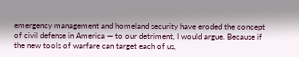emergency management and homeland security have eroded the concept of civil defense in America — to our detriment, I would argue. Because if the new tools of warfare can target each of us,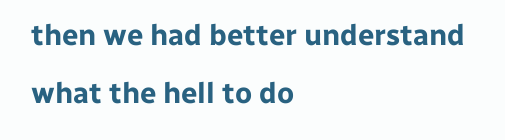then we had better understand what the hell to do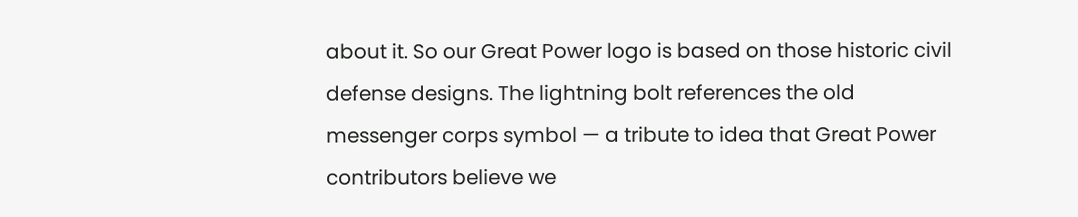about it. So our Great Power logo is based on those historic civil defense designs. The lightning bolt references the old messenger corps symbol — a tribute to idea that Great Power contributors believe we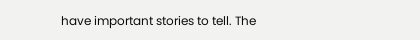have important stories to tell. The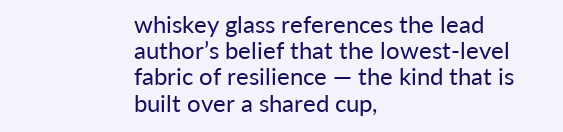whiskey glass references the lead author’s belief that the lowest-level fabric of resilience — the kind that is built over a shared cup,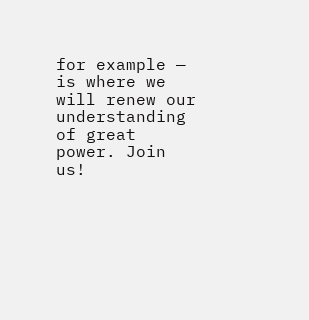for example — is where we will renew our understanding of great power. Join us!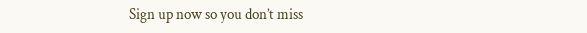Sign up now so you don’t miss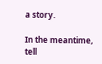a story.

In the meantime, tell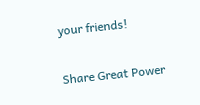your friends!

Share Great Power